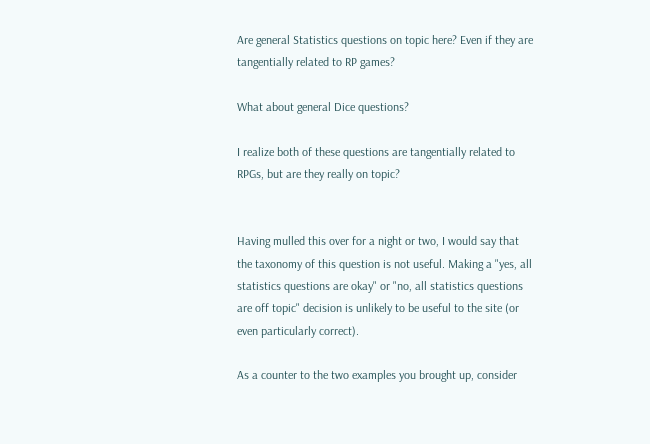Are general Statistics questions on topic here? Even if they are tangentially related to RP games?

What about general Dice questions?

I realize both of these questions are tangentially related to RPGs, but are they really on topic?


Having mulled this over for a night or two, I would say that the taxonomy of this question is not useful. Making a "yes, all statistics questions are okay" or "no, all statistics questions are off topic" decision is unlikely to be useful to the site (or even particularly correct).

As a counter to the two examples you brought up, consider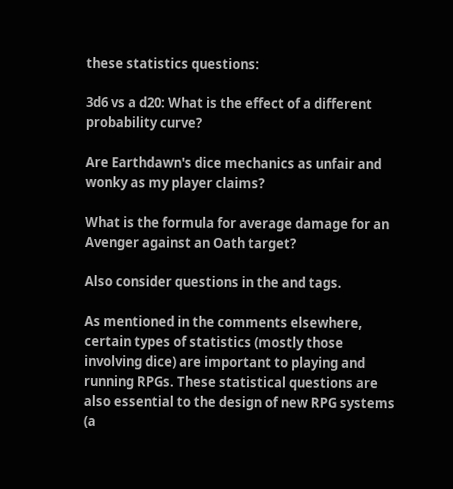these statistics questions:

3d6 vs a d20: What is the effect of a different probability curve?

Are Earthdawn's dice mechanics as unfair and wonky as my player claims?

What is the formula for average damage for an Avenger against an Oath target?

Also consider questions in the and tags.

As mentioned in the comments elsewhere, certain types of statistics (mostly those involving dice) are important to playing and running RPGs. These statistical questions are also essential to the design of new RPG systems (a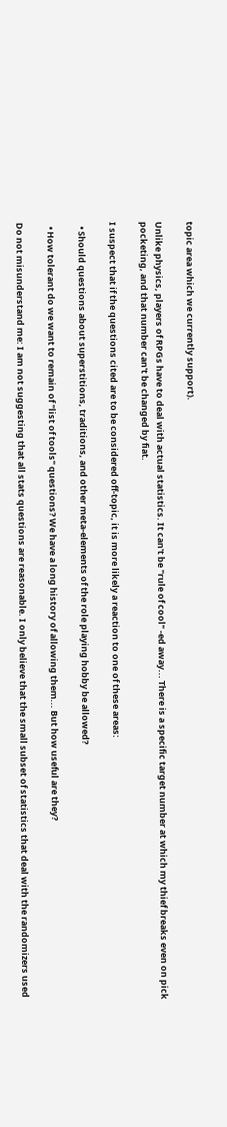topic area which we currently support).

Unlike physics, players of RPGs have to deal with actual statistics. It can't be "rule of cool" -ed away... There is a specific target number at which my thief breaks even on pick pocketing, and that number can't be changed by fiat.

I suspect that if the questions cited are to be considered off-topic, it is more likely a reaction to one of these areas:

  • Should questions about superstitions, traditions, and other meta-elements of the role playing hobby be allowed?

  • How tolerant do we want to remain of "list of tools" questions? We have a long history of allowing them... But how useful are they?

Do not misunderstand me: I am not suggesting that all stats questions are reasonable. I only believe that the small subset of statistics that deal with the randomizers used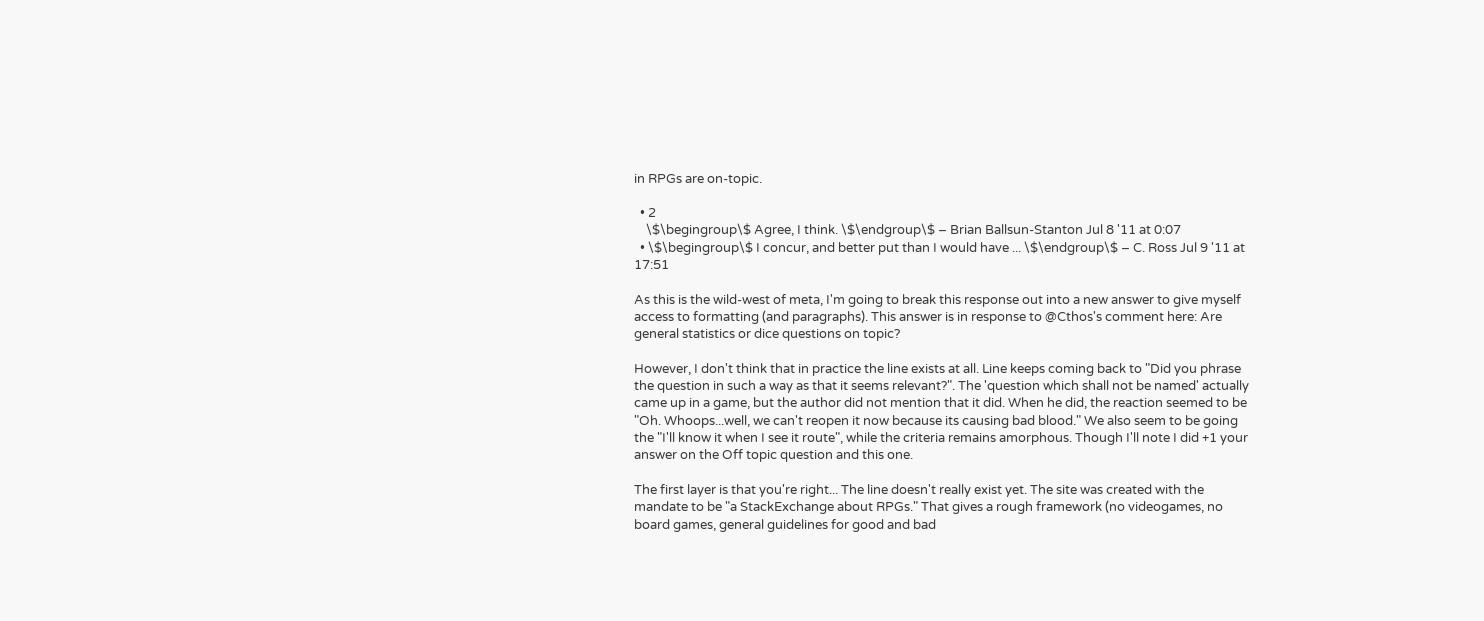in RPGs are on-topic.

  • 2
    \$\begingroup\$ Agree, I think. \$\endgroup\$ – Brian Ballsun-Stanton Jul 8 '11 at 0:07
  • \$\begingroup\$ I concur, and better put than I would have ... \$\endgroup\$ – C. Ross Jul 9 '11 at 17:51

As this is the wild-west of meta, I'm going to break this response out into a new answer to give myself access to formatting (and paragraphs). This answer is in response to @Cthos's comment here: Are general statistics or dice questions on topic?

However, I don't think that in practice the line exists at all. Line keeps coming back to "Did you phrase the question in such a way as that it seems relevant?". The 'question which shall not be named' actually came up in a game, but the author did not mention that it did. When he did, the reaction seemed to be "Oh. Whoops...well, we can't reopen it now because its causing bad blood." We also seem to be going the "I'll know it when I see it route", while the criteria remains amorphous. Though I'll note I did +1 your answer on the Off topic question and this one.

The first layer is that you're right... The line doesn't really exist yet. The site was created with the mandate to be "a StackExchange about RPGs." That gives a rough framework (no videogames, no board games, general guidelines for good and bad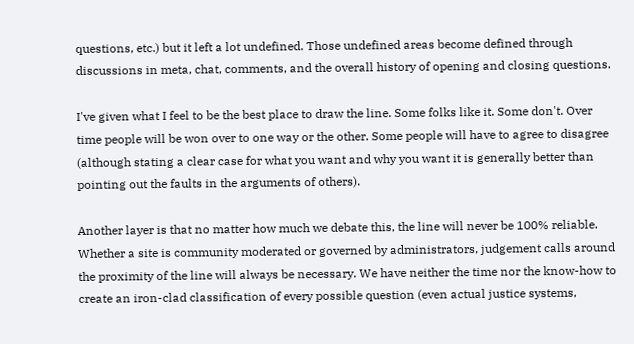questions, etc.) but it left a lot undefined. Those undefined areas become defined through discussions in meta, chat, comments, and the overall history of opening and closing questions.

I've given what I feel to be the best place to draw the line. Some folks like it. Some don't. Over time people will be won over to one way or the other. Some people will have to agree to disagree (although stating a clear case for what you want and why you want it is generally better than pointing out the faults in the arguments of others).

Another layer is that no matter how much we debate this, the line will never be 100% reliable. Whether a site is community moderated or governed by administrators, judgement calls around the proximity of the line will always be necessary. We have neither the time nor the know-how to create an iron-clad classification of every possible question (even actual justice systems,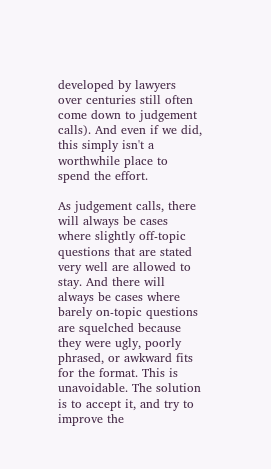developed by lawyers over centuries still often come down to judgement calls). And even if we did, this simply isn't a worthwhile place to spend the effort.

As judgement calls, there will always be cases where slightly off-topic questions that are stated very well are allowed to stay. And there will always be cases where barely on-topic questions are squelched because they were ugly, poorly phrased, or awkward fits for the format. This is unavoidable. The solution is to accept it, and try to improve the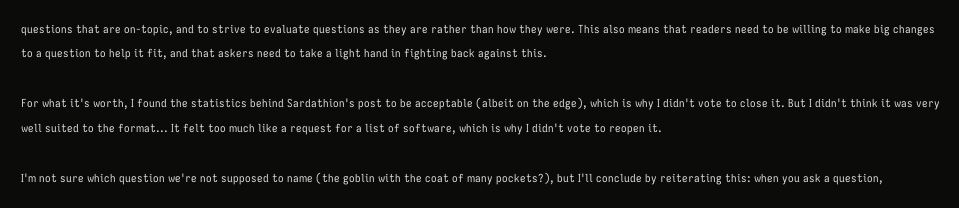questions that are on-topic, and to strive to evaluate questions as they are rather than how they were. This also means that readers need to be willing to make big changes to a question to help it fit, and that askers need to take a light hand in fighting back against this.

For what it's worth, I found the statistics behind Sardathion's post to be acceptable (albeit on the edge), which is why I didn't vote to close it. But I didn't think it was very well suited to the format... It felt too much like a request for a list of software, which is why I didn't vote to reopen it.

I'm not sure which question we're not supposed to name (the goblin with the coat of many pockets?), but I'll conclude by reiterating this: when you ask a question,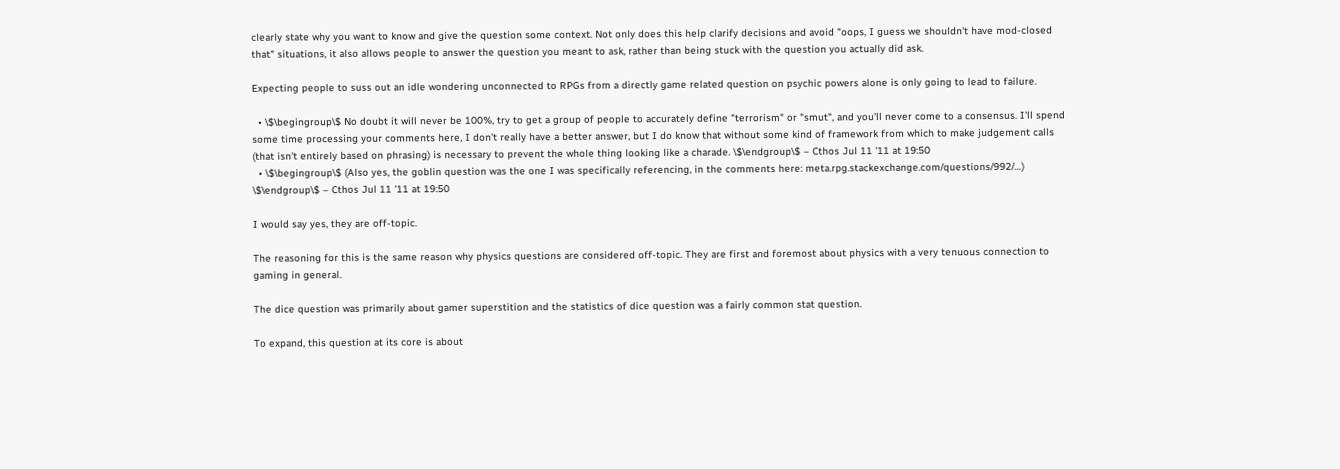clearly state why you want to know and give the question some context. Not only does this help clarify decisions and avoid "oops, I guess we shouldn't have mod-closed that" situations, it also allows people to answer the question you meant to ask, rather than being stuck with the question you actually did ask.

Expecting people to suss out an idle wondering unconnected to RPGs from a directly game related question on psychic powers alone is only going to lead to failure.

  • \$\begingroup\$ No doubt it will never be 100%, try to get a group of people to accurately define "terrorism" or "smut", and you'll never come to a consensus. I'll spend some time processing your comments here, I don't really have a better answer, but I do know that without some kind of framework from which to make judgement calls (that isn't entirely based on phrasing) is necessary to prevent the whole thing looking like a charade. \$\endgroup\$ – Cthos Jul 11 '11 at 19:50
  • \$\begingroup\$ (Also yes, the goblin question was the one I was specifically referencing, in the comments here: meta.rpg.stackexchange.com/questions/992/…) \$\endgroup\$ – Cthos Jul 11 '11 at 19:50

I would say yes, they are off-topic.

The reasoning for this is the same reason why physics questions are considered off-topic. They are first and foremost about physics with a very tenuous connection to gaming in general.

The dice question was primarily about gamer superstition and the statistics of dice question was a fairly common stat question.

To expand, this question at its core is about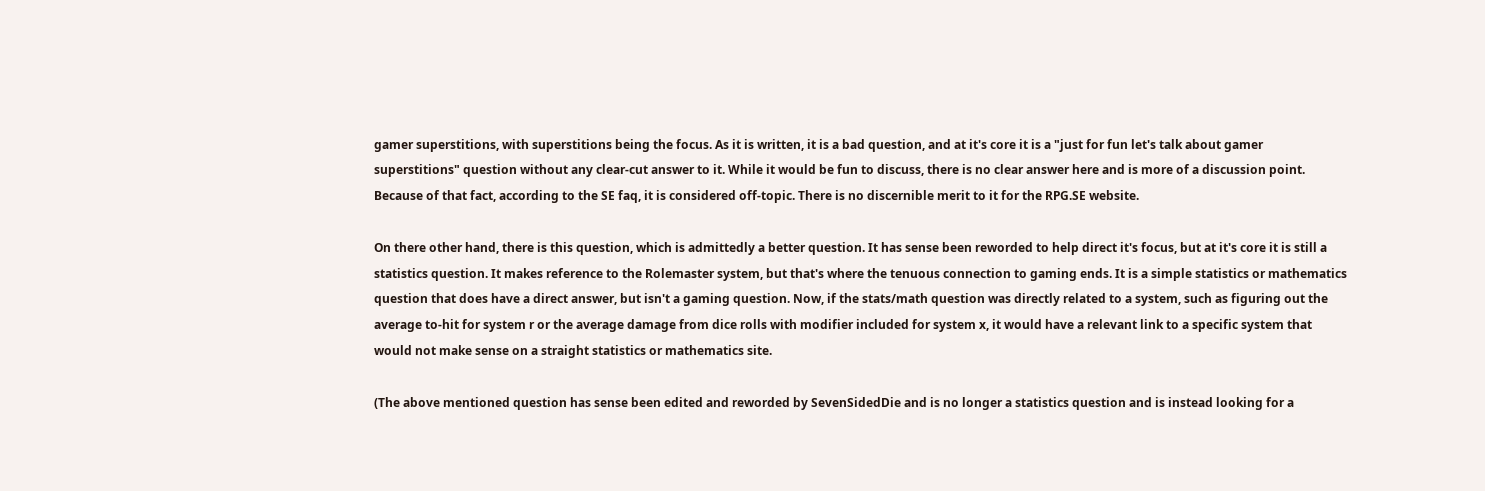gamer superstitions, with superstitions being the focus. As it is written, it is a bad question, and at it's core it is a "just for fun let's talk about gamer superstitions" question without any clear-cut answer to it. While it would be fun to discuss, there is no clear answer here and is more of a discussion point. Because of that fact, according to the SE faq, it is considered off-topic. There is no discernible merit to it for the RPG.SE website.

On there other hand, there is this question, which is admittedly a better question. It has sense been reworded to help direct it's focus, but at it's core it is still a statistics question. It makes reference to the Rolemaster system, but that's where the tenuous connection to gaming ends. It is a simple statistics or mathematics question that does have a direct answer, but isn't a gaming question. Now, if the stats/math question was directly related to a system, such as figuring out the average to-hit for system r or the average damage from dice rolls with modifier included for system x, it would have a relevant link to a specific system that would not make sense on a straight statistics or mathematics site.

(The above mentioned question has sense been edited and reworded by SevenSidedDie and is no longer a statistics question and is instead looking for a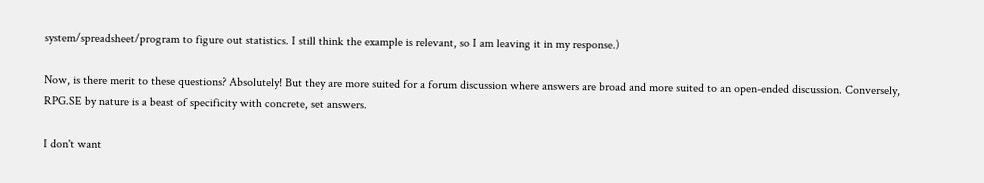system/spreadsheet/program to figure out statistics. I still think the example is relevant, so I am leaving it in my response.)

Now, is there merit to these questions? Absolutely! But they are more suited for a forum discussion where answers are broad and more suited to an open-ended discussion. Conversely, RPG.SE by nature is a beast of specificity with concrete, set answers.

I don't want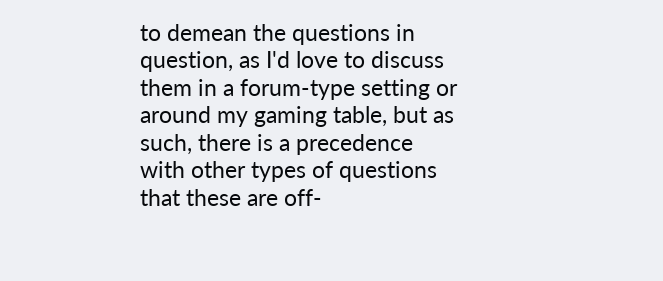to demean the questions in question, as I'd love to discuss them in a forum-type setting or around my gaming table, but as such, there is a precedence with other types of questions that these are off-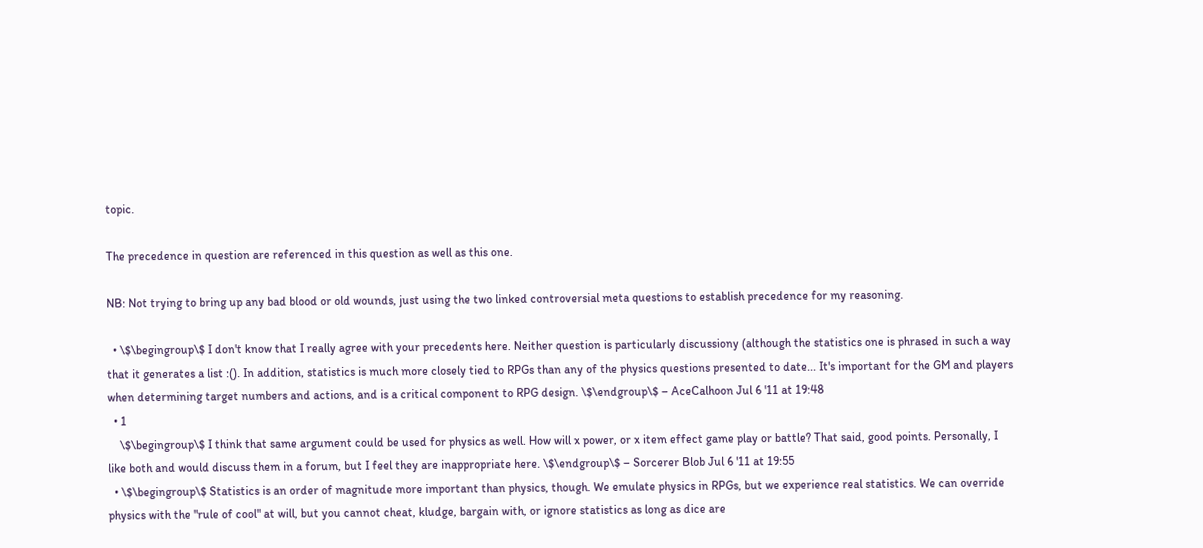topic.

The precedence in question are referenced in this question as well as this one.

NB: Not trying to bring up any bad blood or old wounds, just using the two linked controversial meta questions to establish precedence for my reasoning.

  • \$\begingroup\$ I don't know that I really agree with your precedents here. Neither question is particularly discussiony (although the statistics one is phrased in such a way that it generates a list :(). In addition, statistics is much more closely tied to RPGs than any of the physics questions presented to date... It's important for the GM and players when determining target numbers and actions, and is a critical component to RPG design. \$\endgroup\$ – AceCalhoon Jul 6 '11 at 19:48
  • 1
    \$\begingroup\$ I think that same argument could be used for physics as well. How will x power, or x item effect game play or battle? That said, good points. Personally, I like both and would discuss them in a forum, but I feel they are inappropriate here. \$\endgroup\$ – Sorcerer Blob Jul 6 '11 at 19:55
  • \$\begingroup\$ Statistics is an order of magnitude more important than physics, though. We emulate physics in RPGs, but we experience real statistics. We can override physics with the "rule of cool" at will, but you cannot cheat, kludge, bargain with, or ignore statistics as long as dice are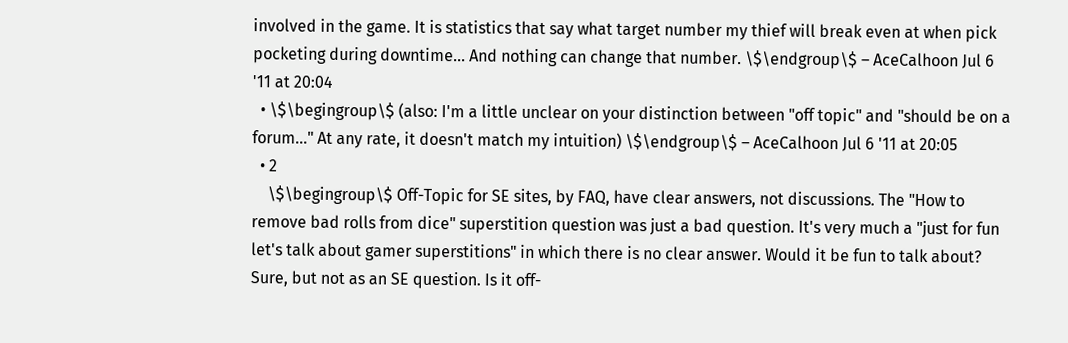involved in the game. It is statistics that say what target number my thief will break even at when pick pocketing during downtime... And nothing can change that number. \$\endgroup\$ – AceCalhoon Jul 6 '11 at 20:04
  • \$\begingroup\$ (also: I'm a little unclear on your distinction between "off topic" and "should be on a forum..." At any rate, it doesn't match my intuition) \$\endgroup\$ – AceCalhoon Jul 6 '11 at 20:05
  • 2
    \$\begingroup\$ Off-Topic for SE sites, by FAQ, have clear answers, not discussions. The "How to remove bad rolls from dice" superstition question was just a bad question. It's very much a "just for fun let's talk about gamer superstitions" in which there is no clear answer. Would it be fun to talk about? Sure, but not as an SE question. Is it off-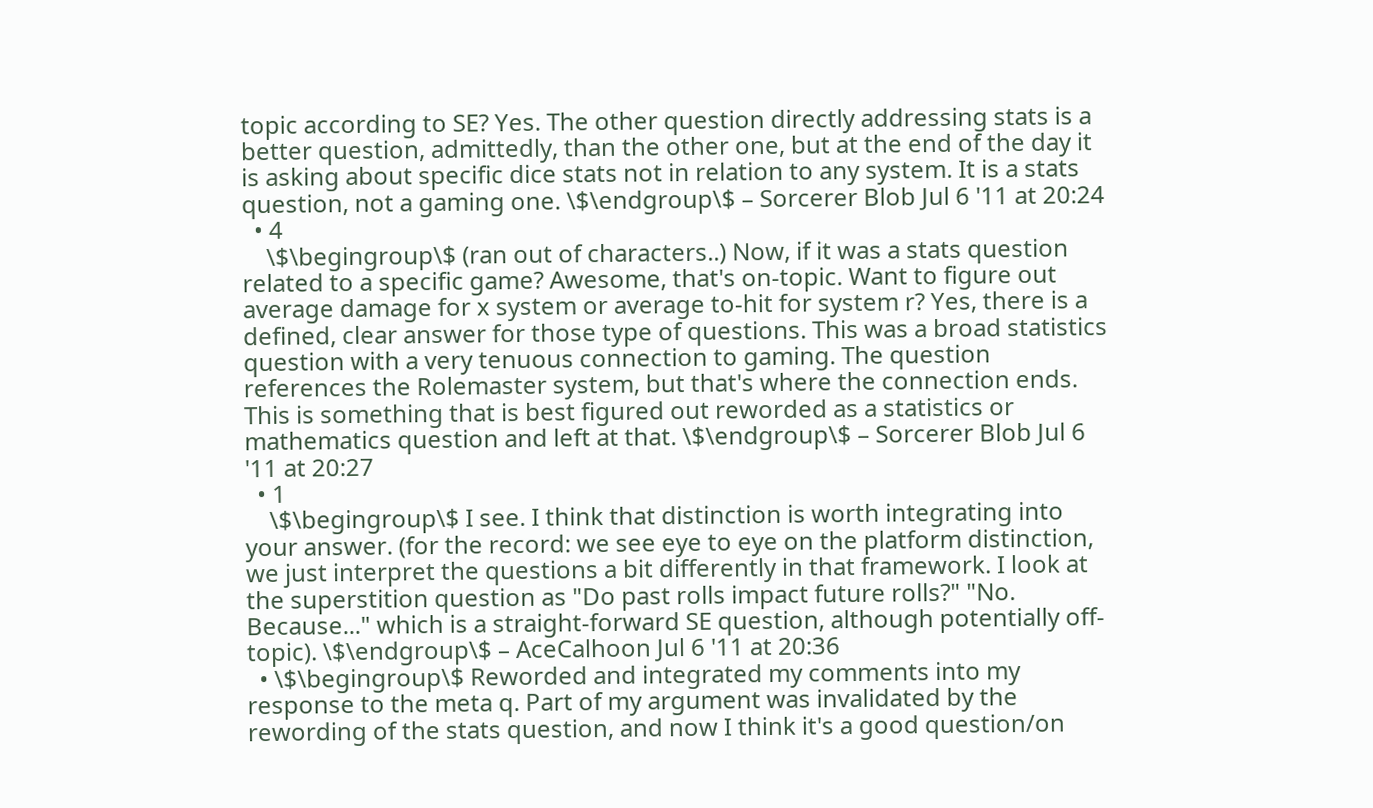topic according to SE? Yes. The other question directly addressing stats is a better question, admittedly, than the other one, but at the end of the day it is asking about specific dice stats not in relation to any system. It is a stats question, not a gaming one. \$\endgroup\$ – Sorcerer Blob Jul 6 '11 at 20:24
  • 4
    \$\begingroup\$ (ran out of characters..) Now, if it was a stats question related to a specific game? Awesome, that's on-topic. Want to figure out average damage for x system or average to-hit for system r? Yes, there is a defined, clear answer for those type of questions. This was a broad statistics question with a very tenuous connection to gaming. The question references the Rolemaster system, but that's where the connection ends. This is something that is best figured out reworded as a statistics or mathematics question and left at that. \$\endgroup\$ – Sorcerer Blob Jul 6 '11 at 20:27
  • 1
    \$\begingroup\$ I see. I think that distinction is worth integrating into your answer. (for the record: we see eye to eye on the platform distinction, we just interpret the questions a bit differently in that framework. I look at the superstition question as "Do past rolls impact future rolls?" "No. Because..." which is a straight-forward SE question, although potentially off-topic). \$\endgroup\$ – AceCalhoon Jul 6 '11 at 20:36
  • \$\begingroup\$ Reworded and integrated my comments into my response to the meta q. Part of my argument was invalidated by the rewording of the stats question, and now I think it's a good question/on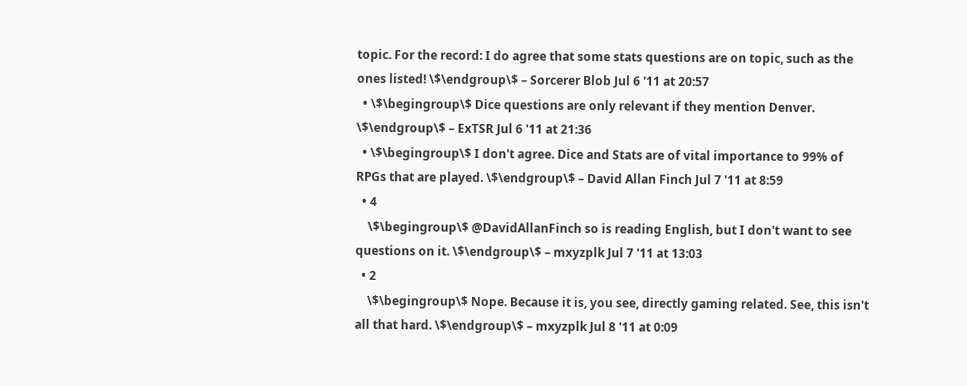topic. For the record: I do agree that some stats questions are on topic, such as the ones listed! \$\endgroup\$ – Sorcerer Blob Jul 6 '11 at 20:57
  • \$\begingroup\$ Dice questions are only relevant if they mention Denver. \$\endgroup\$ – ExTSR Jul 6 '11 at 21:36
  • \$\begingroup\$ I don't agree. Dice and Stats are of vital importance to 99% of RPGs that are played. \$\endgroup\$ – David Allan Finch Jul 7 '11 at 8:59
  • 4
    \$\begingroup\$ @DavidAllanFinch so is reading English, but I don't want to see questions on it. \$\endgroup\$ – mxyzplk Jul 7 '11 at 13:03
  • 2
    \$\begingroup\$ Nope. Because it is, you see, directly gaming related. See, this isn't all that hard. \$\endgroup\$ – mxyzplk Jul 8 '11 at 0:09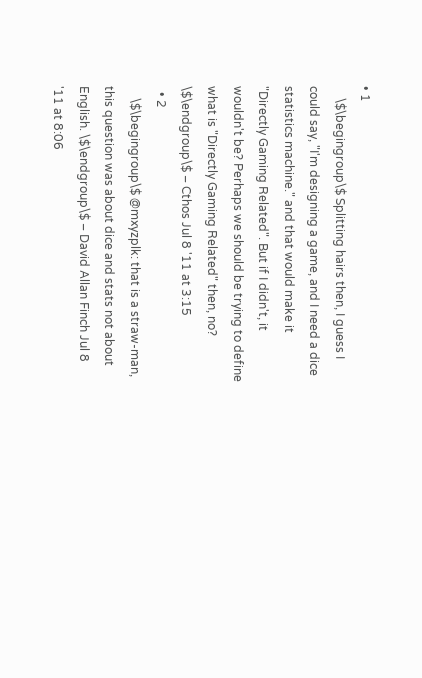• 1
    \$\begingroup\$ Splitting hairs then, I guess I could say, "I'm designing a game, and I need a dice statistics machine." and that would make it "Directly Gaming Related". But if I didn't, it wouldn't be? Perhaps we should be trying to define what is "Directly Gaming Related" then, no? \$\endgroup\$ – Cthos Jul 8 '11 at 3:15
  • 2
    \$\begingroup\$ @mxyzplk: that is a straw-man, this question was about dice and stats not about English. \$\endgroup\$ – David Allan Finch Jul 8 '11 at 8:06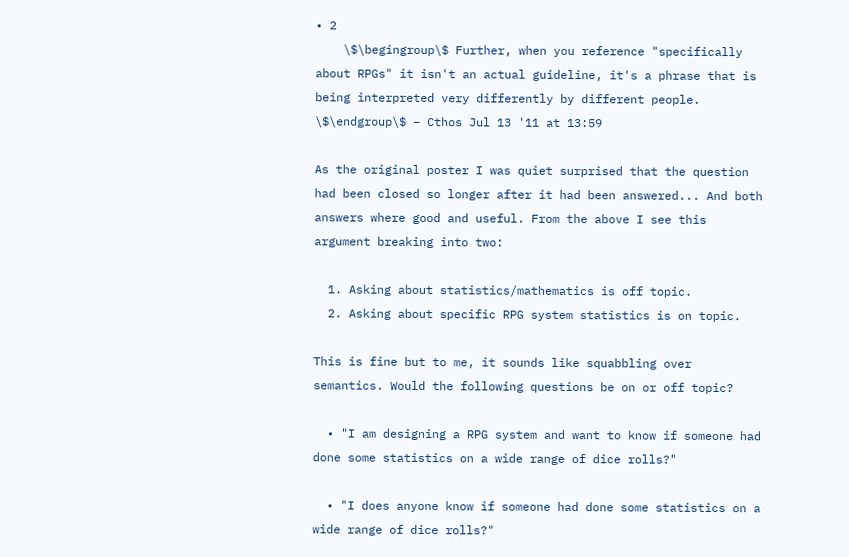• 2
    \$\begingroup\$ Further, when you reference "specifically about RPGs" it isn't an actual guideline, it's a phrase that is being interpreted very differently by different people. \$\endgroup\$ – Cthos Jul 13 '11 at 13:59

As the original poster I was quiet surprised that the question had been closed so longer after it had been answered... And both answers where good and useful. From the above I see this argument breaking into two:

  1. Asking about statistics/mathematics is off topic.
  2. Asking about specific RPG system statistics is on topic.

This is fine but to me, it sounds like squabbling over semantics. Would the following questions be on or off topic?

  • "I am designing a RPG system and want to know if someone had done some statistics on a wide range of dice rolls?"

  • "I does anyone know if someone had done some statistics on a wide range of dice rolls?"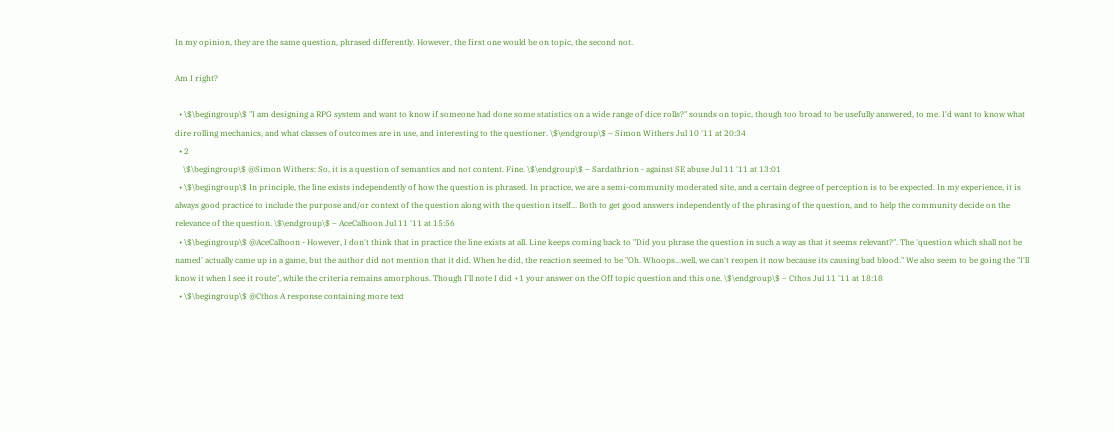In my opinion, they are the same question, phrased differently. However, the first one would be on topic, the second not.

Am I right?

  • \$\begingroup\$ "I am designing a RPG system and want to know if someone had done some statistics on a wide range of dice rolls?" sounds on topic, though too broad to be usefully answered, to me. I'd want to know what dire rolling mechanics, and what classes of outcomes are in use, and interesting to the questioner. \$\endgroup\$ – Simon Withers Jul 10 '11 at 20:34
  • 2
    \$\begingroup\$ @Simon Withers: So, it is a question of semantics and not content. Fine. \$\endgroup\$ – Sardathrion - against SE abuse Jul 11 '11 at 13:01
  • \$\begingroup\$ In principle, the line exists independently of how the question is phrased. In practice, we are a semi-community moderated site, and a certain degree of perception is to be expected. In my experience, it is always good practice to include the purpose and/or context of the question along with the question itself... Both to get good answers independently of the phrasing of the question, and to help the community decide on the relevance of the question. \$\endgroup\$ – AceCalhoon Jul 11 '11 at 15:56
  • \$\begingroup\$ @AceCalhoon - However, I don't think that in practice the line exists at all. Line keeps coming back to "Did you phrase the question in such a way as that it seems relevant?". The 'question which shall not be named' actually came up in a game, but the author did not mention that it did. When he did, the reaction seemed to be "Oh. Whoops...well, we can't reopen it now because its causing bad blood." We also seem to be going the "I'll know it when I see it route", while the criteria remains amorphous. Though I'll note I did +1 your answer on the Off topic question and this one. \$\endgroup\$ – Cthos Jul 11 '11 at 18:18
  • \$\begingroup\$ @Cthos A response containing more text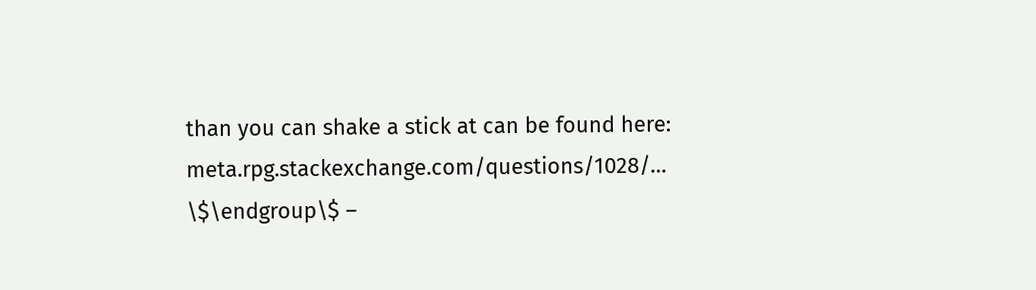than you can shake a stick at can be found here: meta.rpg.stackexchange.com/questions/1028/… \$\endgroup\$ –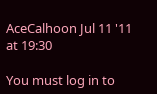AceCalhoon Jul 11 '11 at 19:30

You must log in to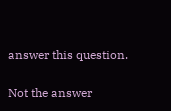answer this question.

Not the answer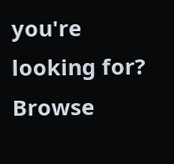you're looking for? Browse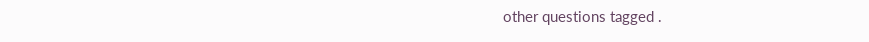other questions tagged .